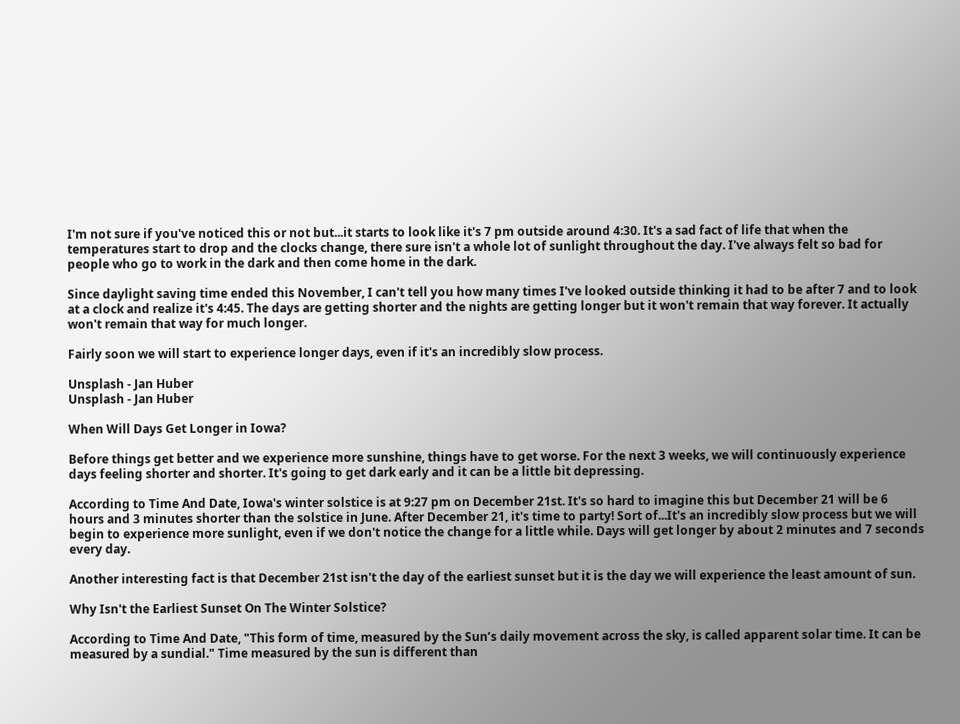I'm not sure if you've noticed this or not but...it starts to look like it's 7 pm outside around 4:30. It's a sad fact of life that when the temperatures start to drop and the clocks change, there sure isn't a whole lot of sunlight throughout the day. I've always felt so bad for people who go to work in the dark and then come home in the dark.

Since daylight saving time ended this November, I can't tell you how many times I've looked outside thinking it had to be after 7 and to look at a clock and realize it's 4:45. The days are getting shorter and the nights are getting longer but it won't remain that way forever. It actually won't remain that way for much longer.

Fairly soon we will start to experience longer days, even if it's an incredibly slow process.

Unsplash - Jan Huber
Unsplash - Jan Huber

When Will Days Get Longer in Iowa?

Before things get better and we experience more sunshine, things have to get worse. For the next 3 weeks, we will continuously experience days feeling shorter and shorter. It's going to get dark early and it can be a little bit depressing.

According to Time And Date, Iowa's winter solstice is at 9:27 pm on December 21st. It's so hard to imagine this but December 21 will be 6 hours and 3 minutes shorter than the solstice in June. After December 21, it's time to party! Sort of...It's an incredibly slow process but we will begin to experience more sunlight, even if we don't notice the change for a little while. Days will get longer by about 2 minutes and 7 seconds every day.

Another interesting fact is that December 21st isn't the day of the earliest sunset but it is the day we will experience the least amount of sun.

Why Isn't the Earliest Sunset On The Winter Solstice?

According to Time And Date, "This form of time, measured by the Sun’s daily movement across the sky, is called apparent solar time. It can be measured by a sundial." Time measured by the sun is different than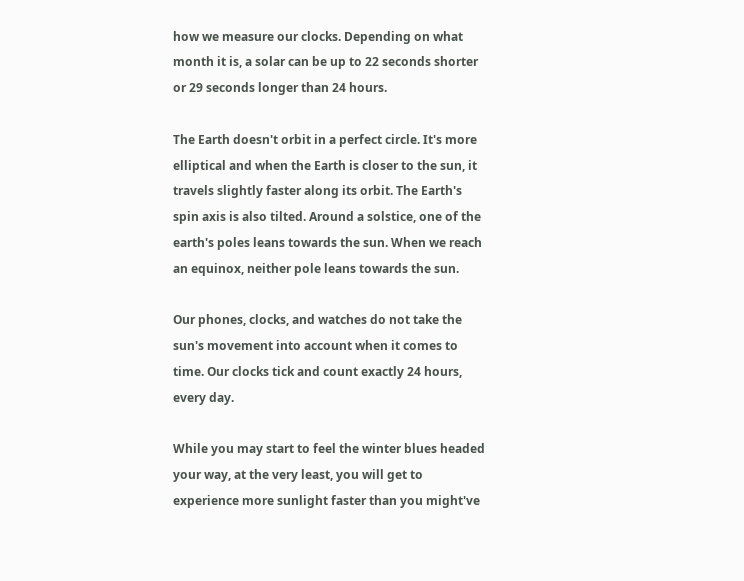how we measure our clocks. Depending on what month it is, a solar can be up to 22 seconds shorter or 29 seconds longer than 24 hours.

The Earth doesn't orbit in a perfect circle. It's more elliptical and when the Earth is closer to the sun, it travels slightly faster along its orbit. The Earth's spin axis is also tilted. Around a solstice, one of the earth's poles leans towards the sun. When we reach an equinox, neither pole leans towards the sun.

Our phones, clocks, and watches do not take the sun's movement into account when it comes to time. Our clocks tick and count exactly 24 hours, every day.

While you may start to feel the winter blues headed your way, at the very least, you will get to experience more sunlight faster than you might've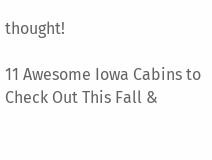thought!

11 Awesome Iowa Cabins to Check Out This Fall &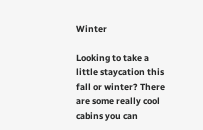Winter

Looking to take a little staycation this fall or winter? There are some really cool cabins you can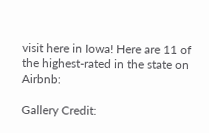visit here in Iowa! Here are 11 of the highest-rated in the state on Airbnb:

Gallery Credit: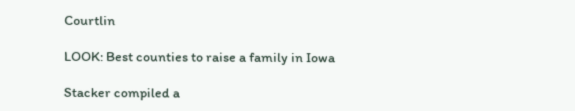Courtlin

LOOK: Best counties to raise a family in Iowa

Stacker compiled a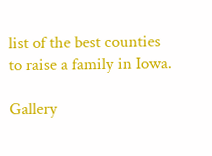list of the best counties to raise a family in Iowa.

Gallery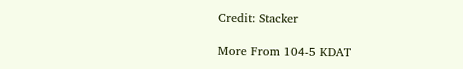Credit: Stacker

More From 104-5 KDAT